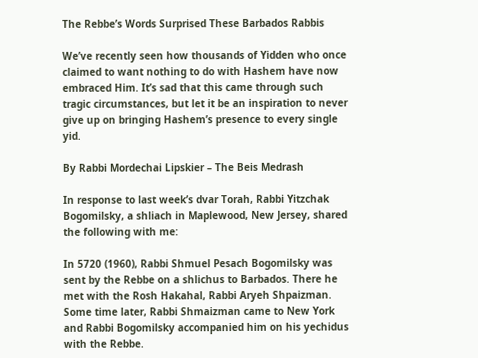The Rebbe’s Words Surprised These Barbados Rabbis

We’ve recently seen how thousands of Yidden who once claimed to want nothing to do with Hashem have now embraced Him. It’s sad that this came through such tragic circumstances, but let it be an inspiration to never give up on bringing Hashem’s presence to every single yid.

By Rabbi Mordechai Lipskier – The Beis Medrash

In response to last week’s dvar Torah, Rabbi Yitzchak Bogomilsky, a shliach in Maplewood, New Jersey, shared the following with me:

In 5720 (1960), Rabbi Shmuel Pesach Bogomilsky was sent by the Rebbe on a shlichus to Barbados. There he met with the Rosh Hakahal, Rabbi Aryeh Shpaizman. Some time later, Rabbi Shmaizman came to New York and Rabbi Bogomilsky accompanied him on his yechidus with the Rebbe.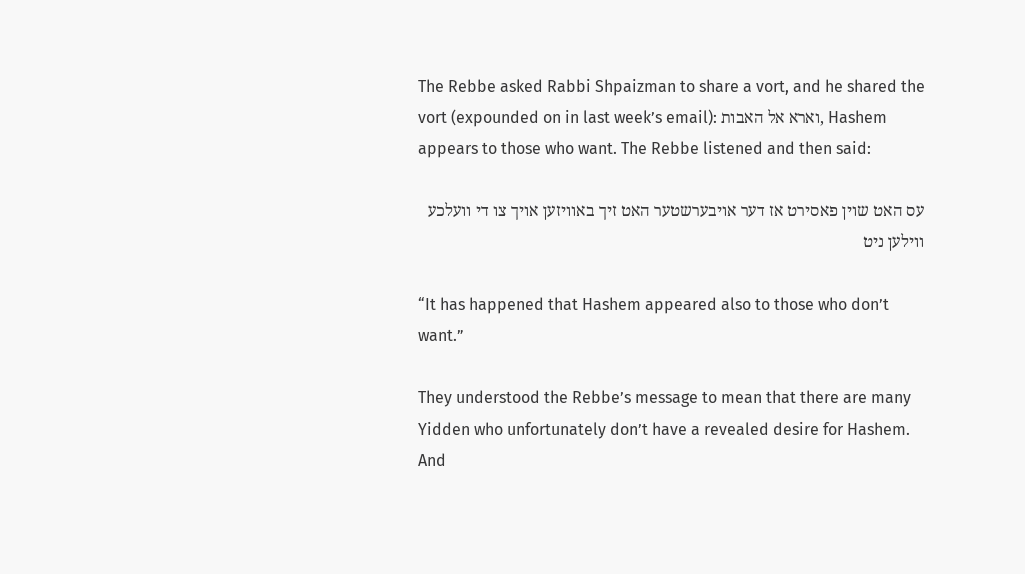The Rebbe asked Rabbi Shpaizman to share a vort, and he shared the vort (expounded on in last week’s email): וארא אל האבות, Hashem appears to those who want. The Rebbe listened and then said:

עס האט שוין פאסירט אז דער אויבערשטער האט זיך באוויזען אויך צו די וועלכע ווילען ניט

“It has happened that Hashem appeared also to those who don’t want.”

They understood the Rebbe’s message to mean that there are many Yidden who unfortunately don’t have a revealed desire for Hashem. And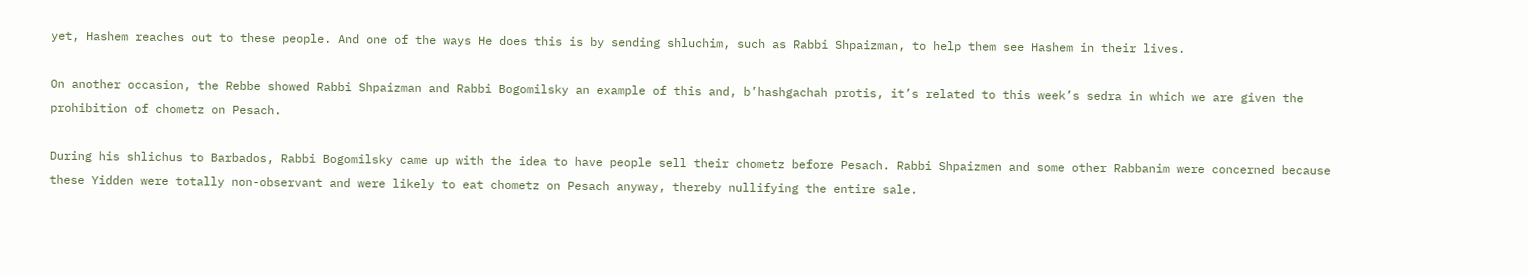yet, Hashem reaches out to these people. And one of the ways He does this is by sending shluchim, such as Rabbi Shpaizman, to help them see Hashem in their lives.

On another occasion, the Rebbe showed Rabbi Shpaizman and Rabbi Bogomilsky an example of this and, b’hashgachah protis, it’s related to this week’s sedra in which we are given the prohibition of chometz on Pesach.

During his shlichus to Barbados, Rabbi Bogomilsky came up with the idea to have people sell their chometz before Pesach. Rabbi Shpaizmen and some other Rabbanim were concerned because these Yidden were totally non-observant and were likely to eat chometz on Pesach anyway, thereby nullifying the entire sale.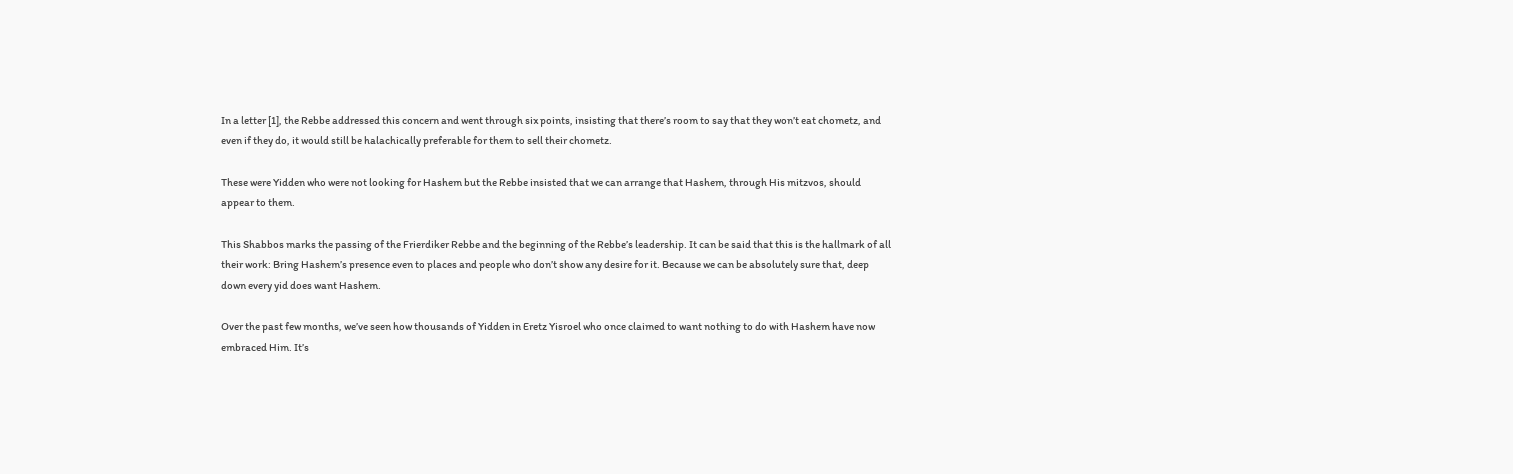In a letter [1], the Rebbe addressed this concern and went through six points, insisting that there’s room to say that they won’t eat chometz, and even if they do, it would still be halachically preferable for them to sell their chometz.

These were Yidden who were not looking for Hashem but the Rebbe insisted that we can arrange that Hashem, through His mitzvos, should appear to them.

This Shabbos marks the passing of the Frierdiker Rebbe and the beginning of the Rebbe’s leadership. It can be said that this is the hallmark of all their work: Bring Hashem’s presence even to places and people who don’t show any desire for it. Because we can be absolutely sure that, deep down every yid does want Hashem.

Over the past few months, we’ve seen how thousands of Yidden in Eretz Yisroel who once claimed to want nothing to do with Hashem have now embraced Him. It’s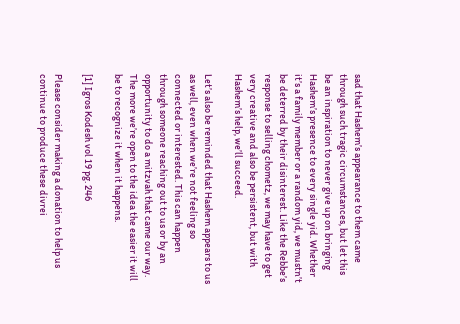sad that Hashem’s appearance to them came through such tragic circumstances, but let this be an inspiration to never give up on bringing Hashem’s presence to every single yid. Whether it’s a family member or a random yid, we mustn’t be deterred by their disinterest. Like the Rebbe’s response to selling chometz, we may have to get very creative and also be persistent, but with Hashem’s help, we’ll succeed.

Let’s also be reminded that Hashem appears to us as well, even when we’re not feeling so connected or interested. This can happen through someone reaching out to us or by an opportunity to do a mitzvah that came our way. The more we’re open to the idea the easier it will be to recognize it when it happens.

[1] Igros Kodesh vol 19 pg. 246

Please consider making a donation to help us continue to produce these divrei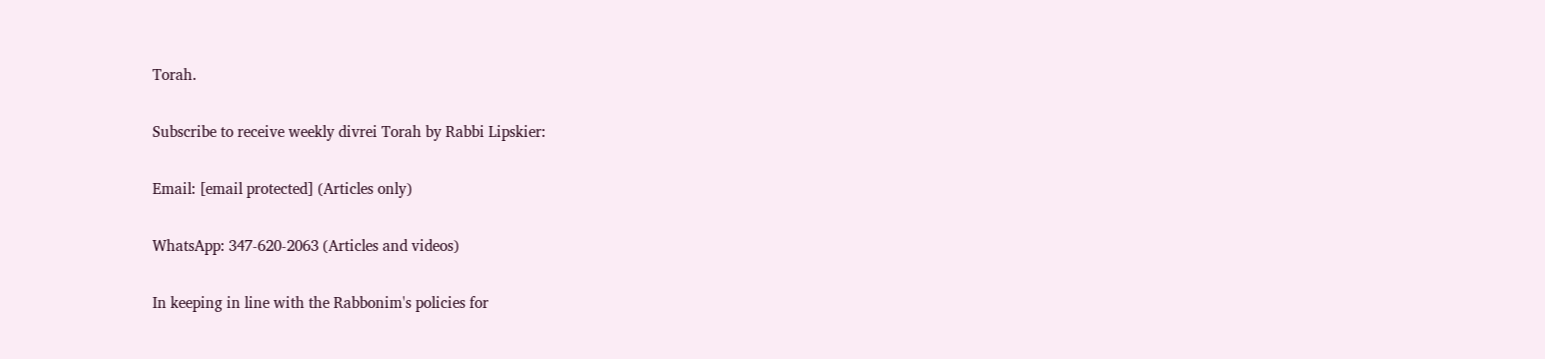Torah.

Subscribe to receive weekly divrei Torah by Rabbi Lipskier:

Email: [email protected] (Articles only)

WhatsApp: 347-620-2063 (Articles and videos)

In keeping in line with the Rabbonim's policies for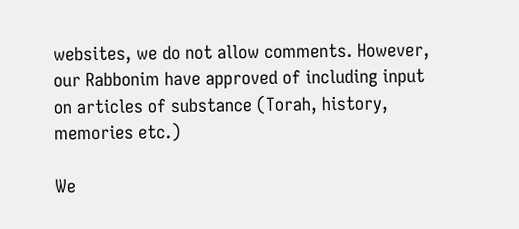websites, we do not allow comments. However, our Rabbonim have approved of including input on articles of substance (Torah, history, memories etc.)

We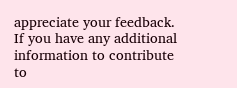appreciate your feedback. If you have any additional information to contribute to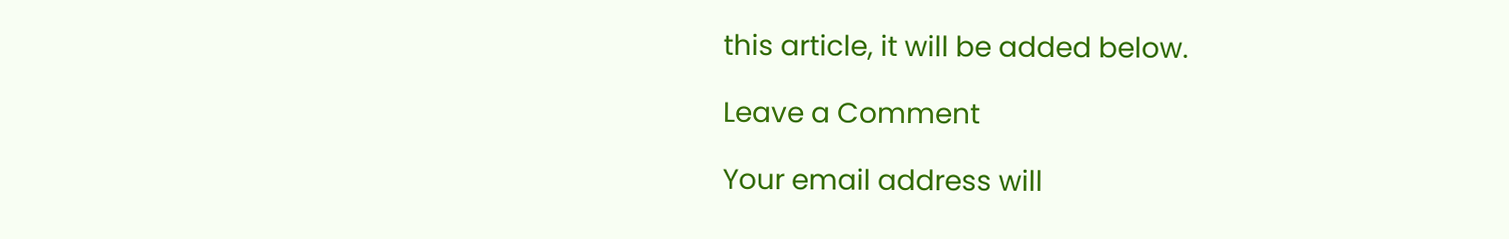this article, it will be added below.

Leave a Comment

Your email address will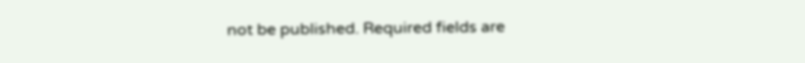not be published. Required fields are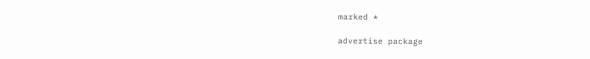marked *

advertise package